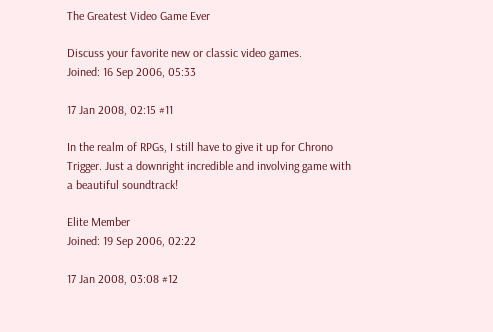The Greatest Video Game Ever

Discuss your favorite new or classic video games.
Joined: 16 Sep 2006, 05:33

17 Jan 2008, 02:15 #11

In the realm of RPGs, I still have to give it up for Chrono Trigger. Just a downright incredible and involving game with a beautiful soundtrack!

Elite Member
Joined: 19 Sep 2006, 02:22

17 Jan 2008, 03:08 #12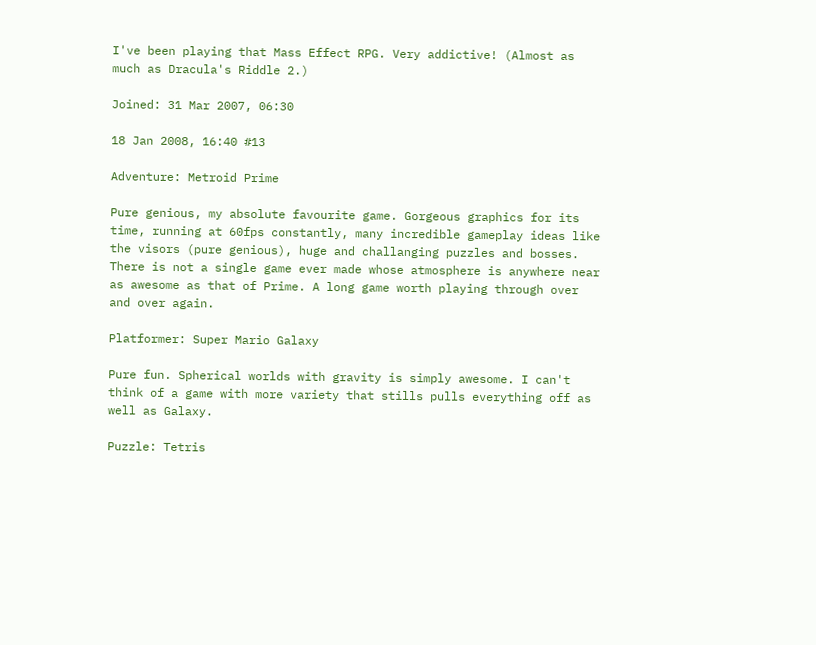I've been playing that Mass Effect RPG. Very addictive! (Almost as much as Dracula's Riddle 2.)

Joined: 31 Mar 2007, 06:30

18 Jan 2008, 16:40 #13

Adventure: Metroid Prime

Pure genious, my absolute favourite game. Gorgeous graphics for its time, running at 60fps constantly, many incredible gameplay ideas like the visors (pure genious), huge and challanging puzzles and bosses. There is not a single game ever made whose atmosphere is anywhere near as awesome as that of Prime. A long game worth playing through over and over again.

Platformer: Super Mario Galaxy

Pure fun. Spherical worlds with gravity is simply awesome. I can't think of a game with more variety that stills pulls everything off as well as Galaxy.

Puzzle: Tetris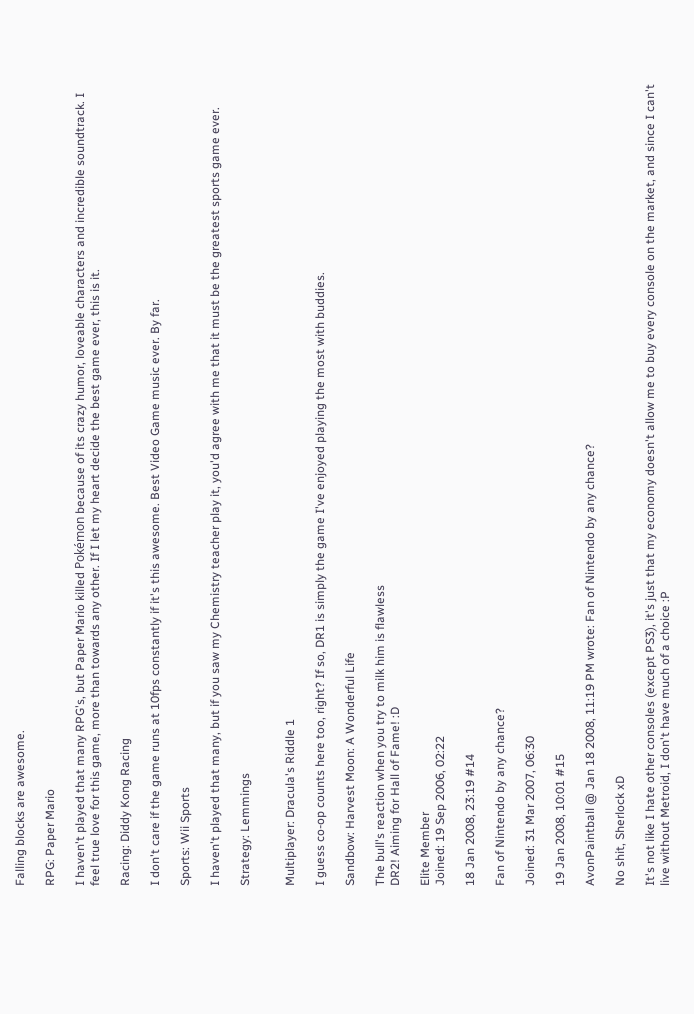Falling blocks are awesome.

RPG: Paper Mario

I haven't played that many RPG's, but Paper Mario killed Pokémon because of its crazy humor, loveable characters and incredible soundtrack. I feel true love for this game, more than towards any other. If I let my heart decide the best game ever, this is it.

Racing: Diddy Kong Racing

I don't care if the game runs at 10fps constantly if it's this awesome. Best Video Game music ever. By far.

Sports: Wii Sports

I haven't played that many, but if you saw my Chemistry teacher play it, you'd agree with me that it must be the greatest sports game ever.

Strategy: Lemmings


Multiplayer: Dracula's Riddle 1

I guess co-op counts here too, right? If so, DR1 is simply the game I've enjoyed playing the most with buddies.

Sandbow: Harvest Moon: A Wonderful Life

The bull's reaction when you try to milk him is flawless
DR2! Aiming for Hall of Fame! :D

Elite Member
Joined: 19 Sep 2006, 02:22

18 Jan 2008, 23:19 #14

Fan of Nintendo by any chance?

Joined: 31 Mar 2007, 06:30

19 Jan 2008, 10:01 #15

AvonPaintball @ Jan 18 2008, 11:19 PM wrote: Fan of Nintendo by any chance?

No shit, Sherlock xD

It's not like I hate other consoles (except PS3), it's just that my economy doesn't allow me to buy every console on the market, and since I can't live without Metroid, I don't have much of a choice :P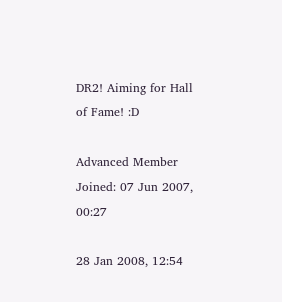DR2! Aiming for Hall of Fame! :D

Advanced Member
Joined: 07 Jun 2007, 00:27

28 Jan 2008, 12:54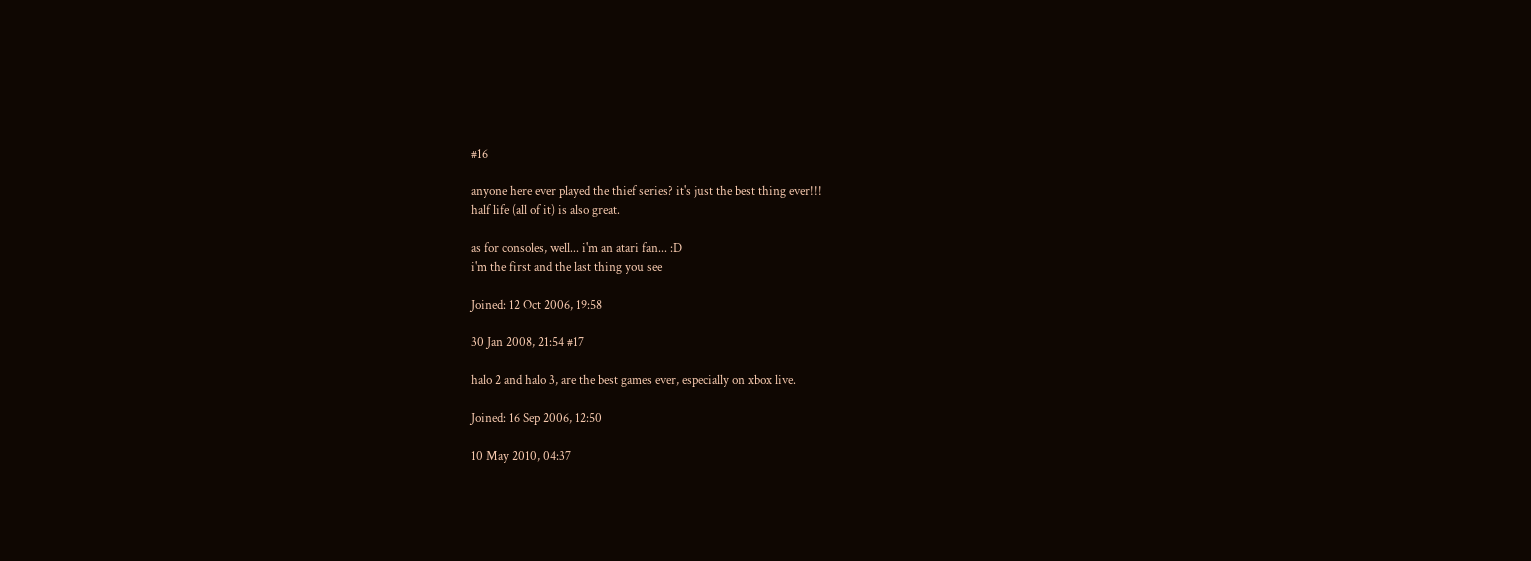#16

anyone here ever played the thief series? it's just the best thing ever!!!
half life (all of it) is also great.

as for consoles, well... i'm an atari fan... :D
i'm the first and the last thing you see

Joined: 12 Oct 2006, 19:58

30 Jan 2008, 21:54 #17

halo 2 and halo 3, are the best games ever, especially on xbox live.

Joined: 16 Sep 2006, 12:50

10 May 2010, 04:37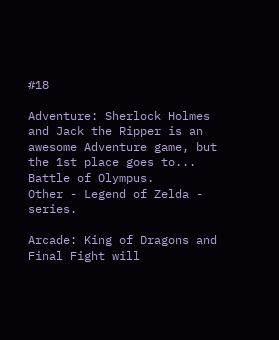#18

Adventure: Sherlock Holmes and Jack the Ripper is an awesome Adventure game, but the 1st place goes to... Battle of Olympus.
Other - Legend of Zelda - series.

Arcade: King of Dragons and Final Fight will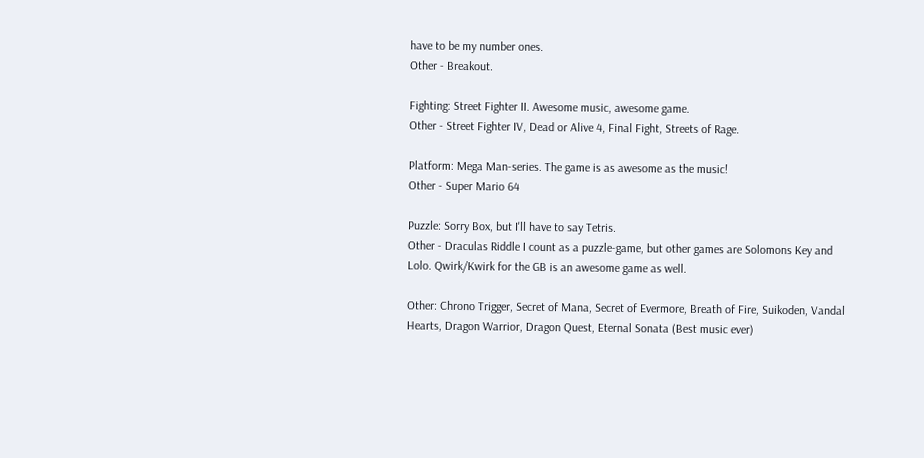have to be my number ones.
Other - Breakout.

Fighting: Street Fighter II. Awesome music, awesome game.
Other - Street Fighter IV, Dead or Alive 4, Final Fight, Streets of Rage.

Platform: Mega Man-series. The game is as awesome as the music!
Other - Super Mario 64

Puzzle: Sorry Box, but I'll have to say Tetris.
Other - Draculas Riddle I count as a puzzle-game, but other games are Solomons Key and Lolo. Qwirk/Kwirk for the GB is an awesome game as well.

Other: Chrono Trigger, Secret of Mana, Secret of Evermore, Breath of Fire, Suikoden, Vandal Hearts, Dragon Warrior, Dragon Quest, Eternal Sonata (Best music ever)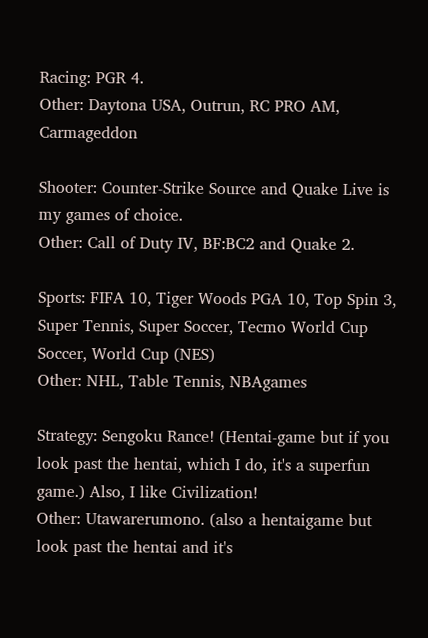Racing: PGR 4.
Other: Daytona USA, Outrun, RC PRO AM, Carmageddon

Shooter: Counter-Strike Source and Quake Live is my games of choice.
Other: Call of Duty IV, BF:BC2 and Quake 2.

Sports: FIFA 10, Tiger Woods PGA 10, Top Spin 3, Super Tennis, Super Soccer, Tecmo World Cup Soccer, World Cup (NES)
Other: NHL, Table Tennis, NBAgames

Strategy: Sengoku Rance! (Hentai-game but if you look past the hentai, which I do, it's a superfun game.) Also, I like Civilization!
Other: Utawarerumono. (also a hentaigame but look past the hentai and it's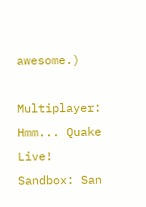awesome.)

Multiplayer: Hmm... Quake Live!
Sandbox: San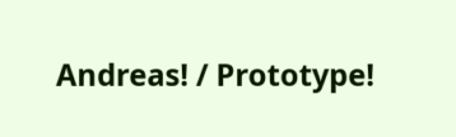Andreas! / Prototype!